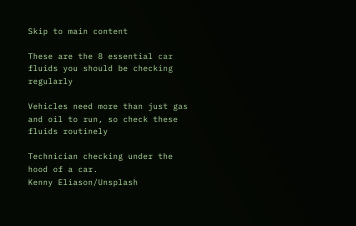Skip to main content

These are the 8 essential car fluids you should be checking regularly

Vehicles need more than just gas and oil to run, so check these fluids routinely

Technician checking under the hood of a car.
Kenny Eliason/Unsplash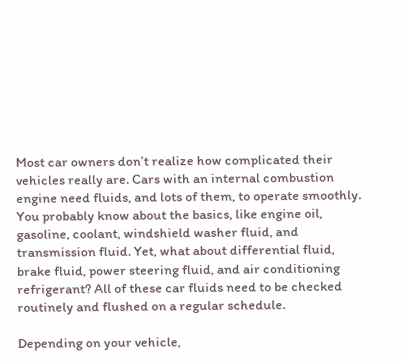Most car owners don’t realize how complicated their vehicles really are. Cars with an internal combustion engine need fluids, and lots of them, to operate smoothly. You probably know about the basics, like engine oil, gasoline, coolant, windshield washer fluid, and transmission fluid. Yet, what about differential fluid, brake fluid, power steering fluid, and air conditioning refrigerant? All of these car fluids need to be checked routinely and flushed on a regular schedule.

Depending on your vehicle,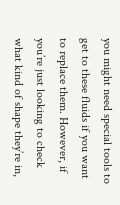you might need special tools to get to these fluids if you want to replace them. However, if you’re just looking to check what kind of shape they’re in,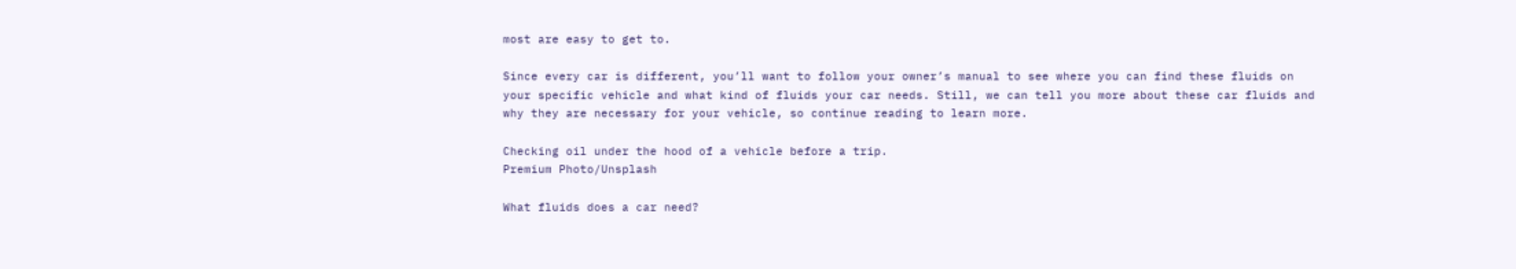most are easy to get to.

Since every car is different, you’ll want to follow your owner’s manual to see where you can find these fluids on your specific vehicle and what kind of fluids your car needs. Still, we can tell you more about these car fluids and why they are necessary for your vehicle, so continue reading to learn more.

Checking oil under the hood of a vehicle before a trip.
Premium Photo/Unsplash

What fluids does a car need?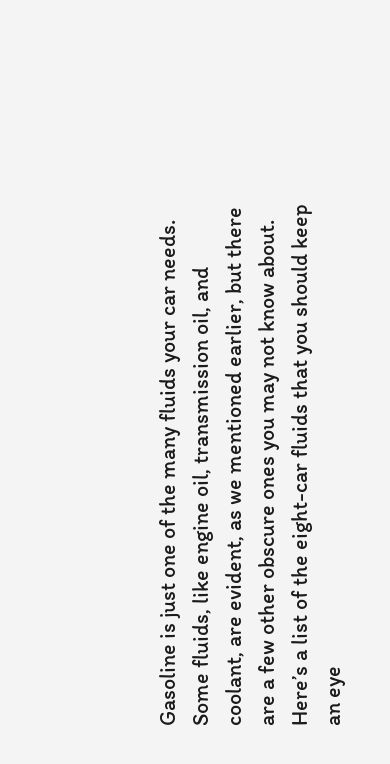Gasoline is just one of the many fluids your car needs. Some fluids, like engine oil, transmission oil, and coolant, are evident, as we mentioned earlier, but there are a few other obscure ones you may not know about. Here’s a list of the eight-car fluids that you should keep an eye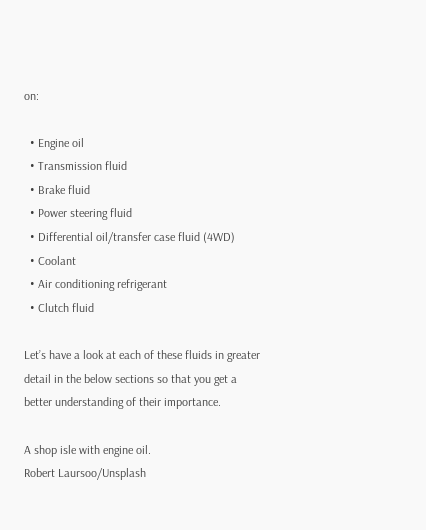on:

  • Engine oil
  • Transmission fluid
  • Brake fluid
  • Power steering fluid
  • Differential oil/transfer case fluid (4WD)
  • Coolant
  • Air conditioning refrigerant
  • Clutch fluid

Let’s have a look at each of these fluids in greater detail in the below sections so that you get a better understanding of their importance.

A shop isle with engine oil.
Robert Laursoo/Unsplash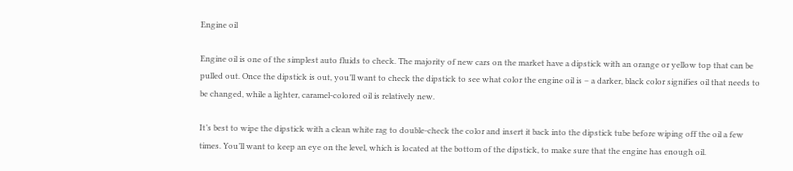Engine oil

Engine oil is one of the simplest auto fluids to check. The majority of new cars on the market have a dipstick with an orange or yellow top that can be pulled out. Once the dipstick is out, you’ll want to check the dipstick to see what color the engine oil is – a darker, black color signifies oil that needs to be changed, while a lighter, caramel-colored oil is relatively new.

It’s best to wipe the dipstick with a clean white rag to double-check the color and insert it back into the dipstick tube before wiping off the oil a few times. You’ll want to keep an eye on the level, which is located at the bottom of the dipstick, to make sure that the engine has enough oil.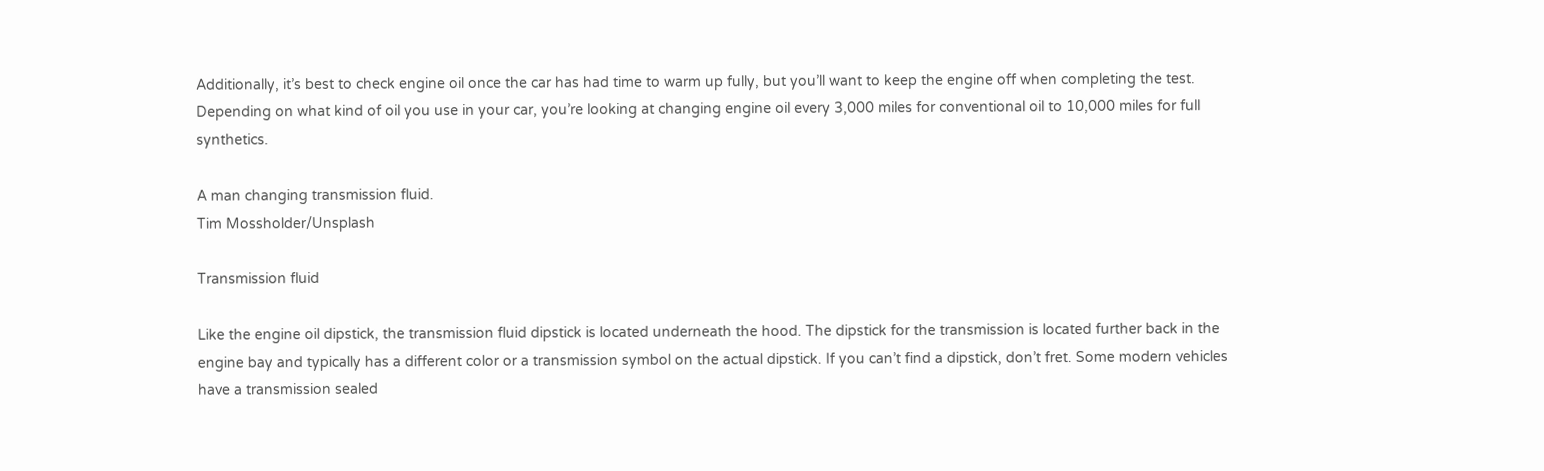Additionally, it’s best to check engine oil once the car has had time to warm up fully, but you’ll want to keep the engine off when completing the test. Depending on what kind of oil you use in your car, you’re looking at changing engine oil every 3,000 miles for conventional oil to 10,000 miles for full synthetics.

A man changing transmission fluid.
Tim Mossholder/Unsplash

Transmission fluid

Like the engine oil dipstick, the transmission fluid dipstick is located underneath the hood. The dipstick for the transmission is located further back in the engine bay and typically has a different color or a transmission symbol on the actual dipstick. If you can’t find a dipstick, don’t fret. Some modern vehicles have a transmission sealed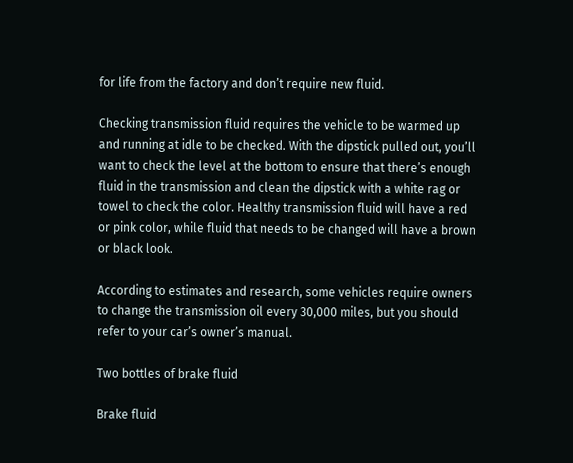for life from the factory and don’t require new fluid.

Checking transmission fluid requires the vehicle to be warmed up and running at idle to be checked. With the dipstick pulled out, you’ll want to check the level at the bottom to ensure that there’s enough fluid in the transmission and clean the dipstick with a white rag or towel to check the color. Healthy transmission fluid will have a red or pink color, while fluid that needs to be changed will have a brown or black look.

According to estimates and research, some vehicles require owners to change the transmission oil every 30,000 miles, but you should refer to your car’s owner’s manual.

Two bottles of brake fluid

Brake fluid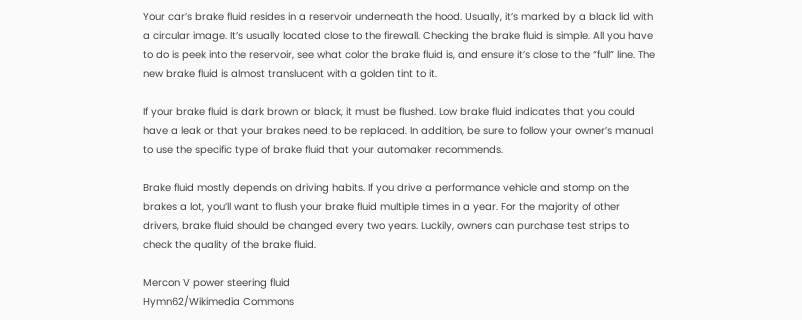Your car’s brake fluid resides in a reservoir underneath the hood. Usually, it’s marked by a black lid with a circular image. It’s usually located close to the firewall. Checking the brake fluid is simple. All you have to do is peek into the reservoir, see what color the brake fluid is, and ensure it’s close to the “full” line. The new brake fluid is almost translucent with a golden tint to it.

If your brake fluid is dark brown or black, it must be flushed. Low brake fluid indicates that you could have a leak or that your brakes need to be replaced. In addition, be sure to follow your owner’s manual to use the specific type of brake fluid that your automaker recommends.

Brake fluid mostly depends on driving habits. If you drive a performance vehicle and stomp on the brakes a lot, you’ll want to flush your brake fluid multiple times in a year. For the majority of other drivers, brake fluid should be changed every two years. Luckily, owners can purchase test strips to check the quality of the brake fluid.

Mercon V power steering fluid
Hymn62/Wikimedia Commons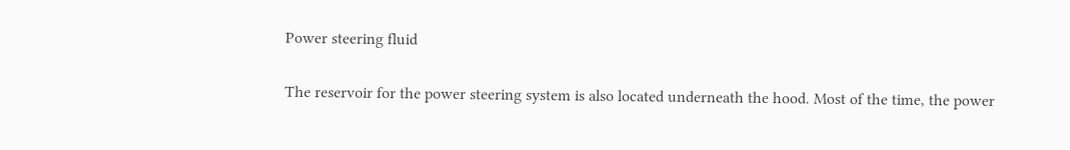Power steering fluid

The reservoir for the power steering system is also located underneath the hood. Most of the time, the power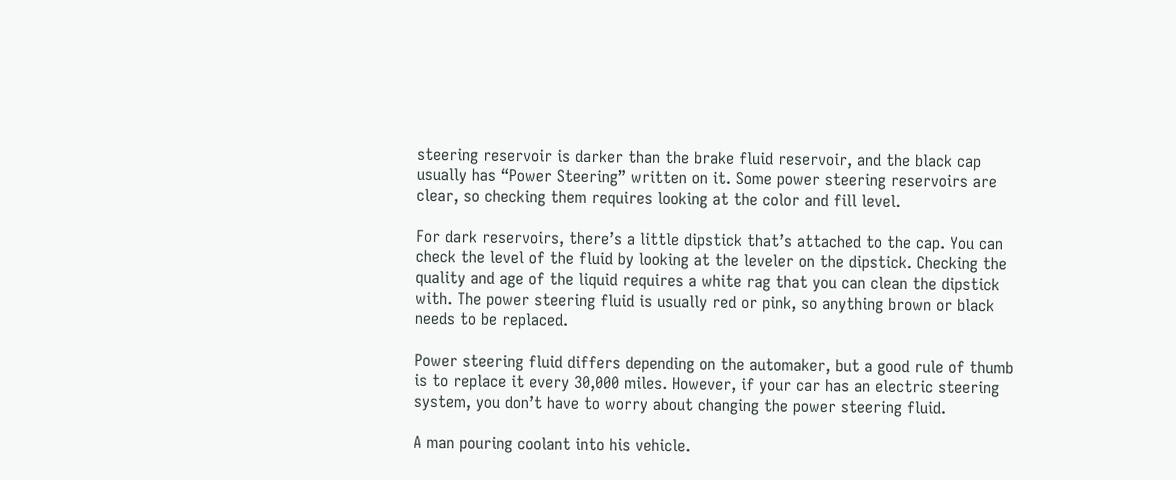steering reservoir is darker than the brake fluid reservoir, and the black cap usually has “Power Steering” written on it. Some power steering reservoirs are clear, so checking them requires looking at the color and fill level.

For dark reservoirs, there’s a little dipstick that’s attached to the cap. You can check the level of the fluid by looking at the leveler on the dipstick. Checking the quality and age of the liquid requires a white rag that you can clean the dipstick with. The power steering fluid is usually red or pink, so anything brown or black needs to be replaced.

Power steering fluid differs depending on the automaker, but a good rule of thumb is to replace it every 30,000 miles. However, if your car has an electric steering system, you don’t have to worry about changing the power steering fluid.

A man pouring coolant into his vehicle.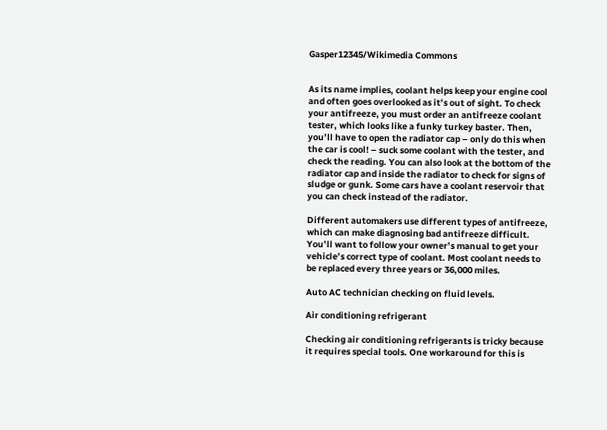Gasper12345/Wikimedia Commons


As its name implies, coolant helps keep your engine cool and often goes overlooked as it’s out of sight. To check your antifreeze, you must order an antifreeze coolant tester, which looks like a funky turkey baster. Then, you’ll have to open the radiator cap – only do this when the car is cool! – suck some coolant with the tester, and check the reading. You can also look at the bottom of the radiator cap and inside the radiator to check for signs of sludge or gunk. Some cars have a coolant reservoir that you can check instead of the radiator.

Different automakers use different types of antifreeze, which can make diagnosing bad antifreeze difficult. You’ll want to follow your owner’s manual to get your vehicle’s correct type of coolant. Most coolant needs to be replaced every three years or 36,000 miles.

Auto AC technician checking on fluid levels.

Air conditioning refrigerant

Checking air conditioning refrigerants is tricky because it requires special tools. One workaround for this is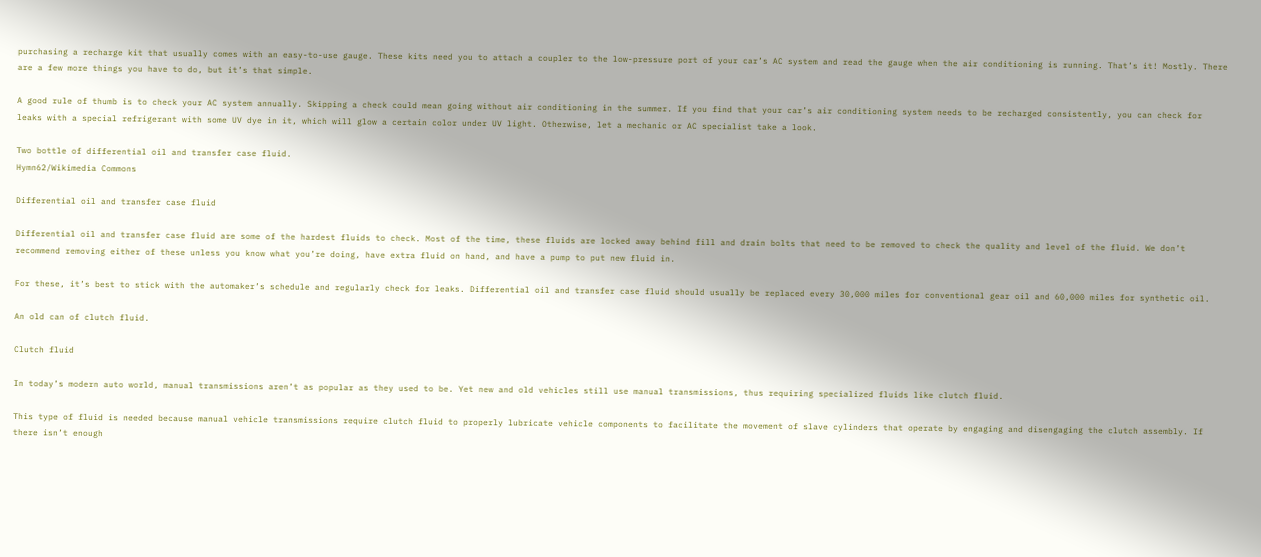purchasing a recharge kit that usually comes with an easy-to-use gauge. These kits need you to attach a coupler to the low-pressure port of your car’s AC system and read the gauge when the air conditioning is running. That’s it! Mostly. There are a few more things you have to do, but it’s that simple.

A good rule of thumb is to check your AC system annually. Skipping a check could mean going without air conditioning in the summer. If you find that your car’s air conditioning system needs to be recharged consistently, you can check for leaks with a special refrigerant with some UV dye in it, which will glow a certain color under UV light. Otherwise, let a mechanic or AC specialist take a look.

Two bottle of differential oil and transfer case fluid.
Hymn62/Wikimedia Commons

Differential oil and transfer case fluid

Differential oil and transfer case fluid are some of the hardest fluids to check. Most of the time, these fluids are locked away behind fill and drain bolts that need to be removed to check the quality and level of the fluid. We don’t recommend removing either of these unless you know what you’re doing, have extra fluid on hand, and have a pump to put new fluid in.

For these, it’s best to stick with the automaker’s schedule and regularly check for leaks. Differential oil and transfer case fluid should usually be replaced every 30,000 miles for conventional gear oil and 60,000 miles for synthetic oil.

An old can of clutch fluid.

Clutch fluid

In today’s modern auto world, manual transmissions aren’t as popular as they used to be. Yet new and old vehicles still use manual transmissions, thus requiring specialized fluids like clutch fluid.

This type of fluid is needed because manual vehicle transmissions require clutch fluid to properly lubricate vehicle components to facilitate the movement of slave cylinders that operate by engaging and disengaging the clutch assembly. If there isn’t enough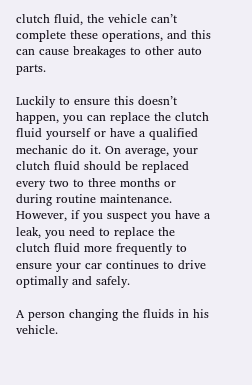clutch fluid, the vehicle can’t complete these operations, and this can cause breakages to other auto parts.

Luckily to ensure this doesn’t happen, you can replace the clutch fluid yourself or have a qualified mechanic do it. On average, your clutch fluid should be replaced every two to three months or during routine maintenance. However, if you suspect you have a leak, you need to replace the clutch fluid more frequently to ensure your car continues to drive optimally and safely.

A person changing the fluids in his vehicle.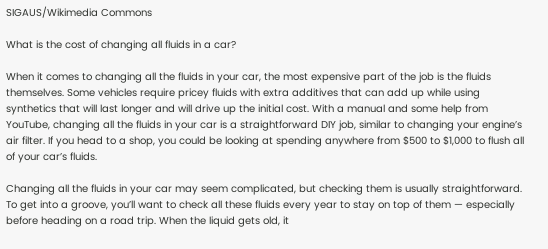SIGAUS/Wikimedia Commons

What is the cost of changing all fluids in a car?

When it comes to changing all the fluids in your car, the most expensive part of the job is the fluids themselves. Some vehicles require pricey fluids with extra additives that can add up while using synthetics that will last longer and will drive up the initial cost. With a manual and some help from YouTube, changing all the fluids in your car is a straightforward DIY job, similar to changing your engine’s air filter. If you head to a shop, you could be looking at spending anywhere from $500 to $1,000 to flush all of your car’s fluids.

Changing all the fluids in your car may seem complicated, but checking them is usually straightforward. To get into a groove, you’ll want to check all these fluids every year to stay on top of them — especially before heading on a road trip. When the liquid gets old, it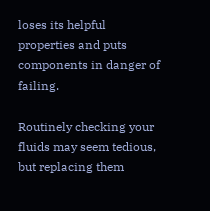loses its helpful properties and puts components in danger of failing.

Routinely checking your fluids may seem tedious, but replacing them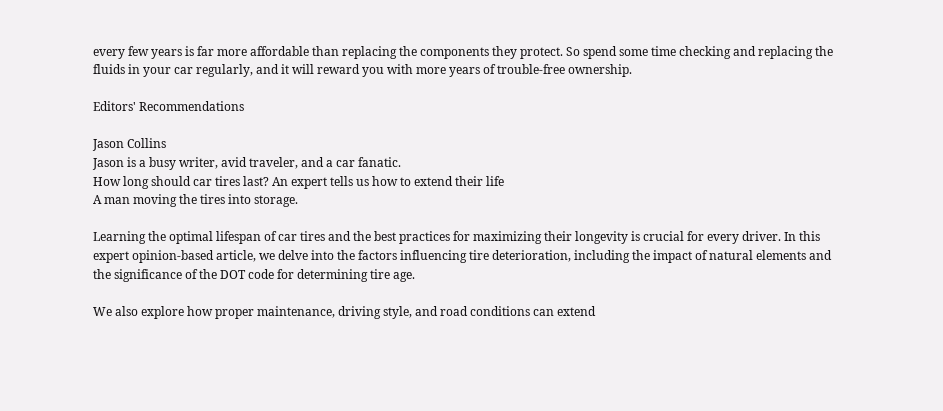every few years is far more affordable than replacing the components they protect. So spend some time checking and replacing the fluids in your car regularly, and it will reward you with more years of trouble-free ownership.

Editors' Recommendations

Jason Collins
Jason is a busy writer, avid traveler, and a car fanatic.
How long should car tires last? An expert tells us how to extend their life
A man moving the tires into storage.

Learning the optimal lifespan of car tires and the best practices for maximizing their longevity is crucial for every driver. In this expert opinion-based article, we delve into the factors influencing tire deterioration, including the impact of natural elements and the significance of the DOT code for determining tire age.

We also explore how proper maintenance, driving style, and road conditions can extend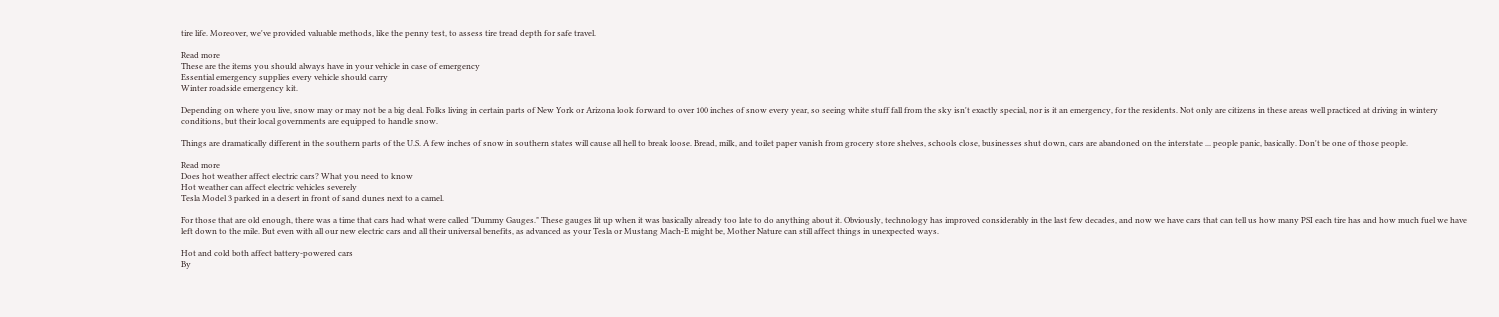tire life. Moreover, we've provided valuable methods, like the penny test, to assess tire tread depth for safe travel.

Read more
These are the items you should always have in your vehicle in case of emergency
Essential emergency supplies every vehicle should carry
Winter roadside emergency kit.

Depending on where you live, snow may or may not be a big deal. Folks living in certain parts of New York or Arizona look forward to over 100 inches of snow every year, so seeing white stuff fall from the sky isn't exactly special, nor is it an emergency, for the residents. Not only are citizens in these areas well practiced at driving in wintery conditions, but their local governments are equipped to handle snow.

Things are dramatically different in the southern parts of the U.S. A few inches of snow in southern states will cause all hell to break loose. Bread, milk, and toilet paper vanish from grocery store shelves, schools close, businesses shut down, cars are abandoned on the interstate ... people panic, basically. Don't be one of those people.

Read more
Does hot weather affect electric cars? What you need to know
Hot weather can affect electric vehicles severely
Tesla Model 3 parked in a desert in front of sand dunes next to a camel.

For those that are old enough, there was a time that cars had what were called "Dummy Gauges." These gauges lit up when it was basically already too late to do anything about it. Obviously, technology has improved considerably in the last few decades, and now we have cars that can tell us how many PSI each tire has and how much fuel we have left down to the mile. But even with all our new electric cars and all their universal benefits, as advanced as your Tesla or Mustang Mach-E might be, Mother Nature can still affect things in unexpected ways.

Hot and cold both affect battery-powered cars
By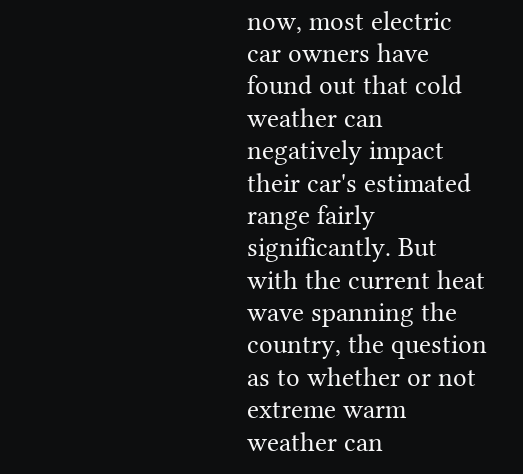now, most electric car owners have found out that cold weather can negatively impact their car's estimated range fairly significantly. But with the current heat wave spanning the country, the question as to whether or not extreme warm weather can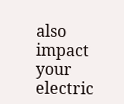also impact your electric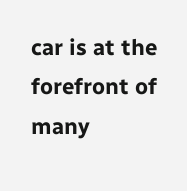car is at the forefront of many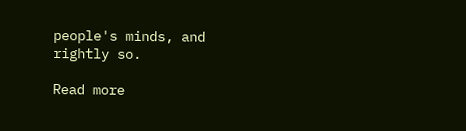people's minds, and rightly so.

Read more